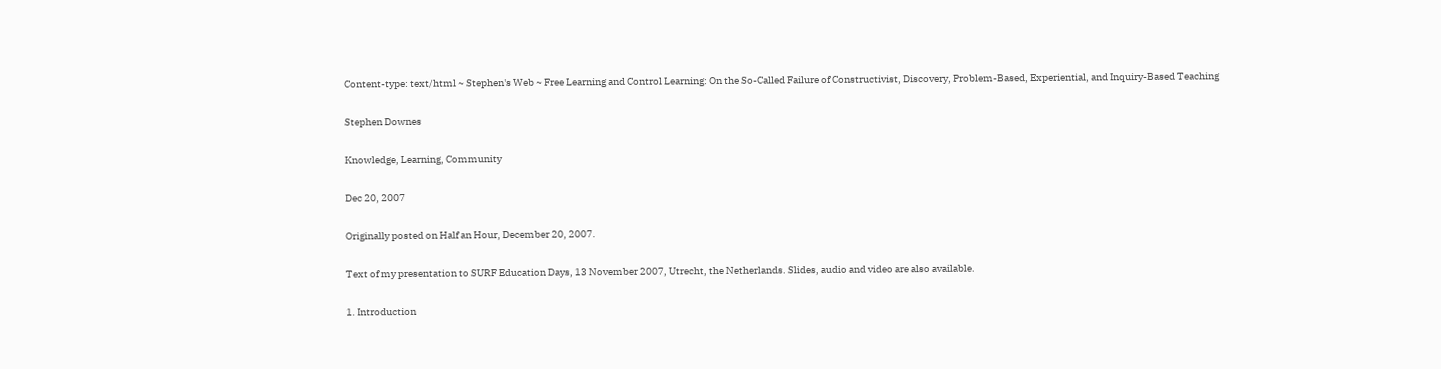Content-type: text/html ~ Stephen's Web ~ Free Learning and Control Learning: On the So-Called Failure of Constructivist, Discovery, Problem-Based, Experiential, and Inquiry-Based Teaching

Stephen Downes

Knowledge, Learning, Community

Dec 20, 2007

Originally posted on Half an Hour, December 20, 2007.

Text of my presentation to SURF Education Days, 13 November 2007, Utrecht, the Netherlands. Slides, audio and video are also available.

1. Introduction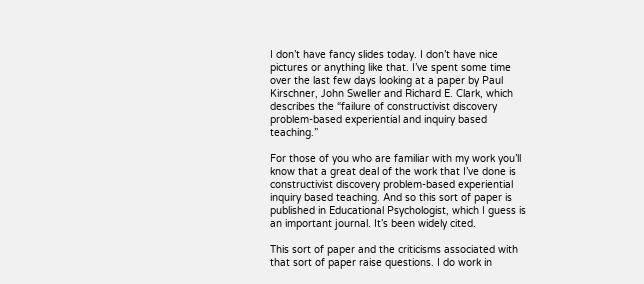I don’t have fancy slides today. I don’t have nice pictures or anything like that. I’ve spent some time over the last few days looking at a paper by Paul Kirschner, John Sweller and Richard E. Clark, which describes the “failure of constructivist discovery problem-based experiential and inquiry based teaching.”

For those of you who are familiar with my work you’ll know that a great deal of the work that I’ve done is constructivist discovery problem-based experiential inquiry based teaching. And so this sort of paper is published in Educational Psychologist, which I guess is an important journal. It’s been widely cited.

This sort of paper and the criticisms associated with that sort of paper raise questions. I do work in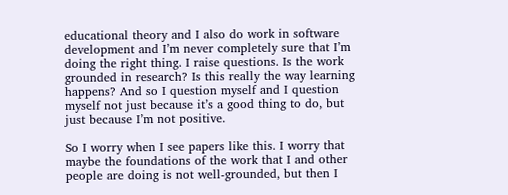educational theory and I also do work in software development and I’m never completely sure that I’m doing the right thing. I raise questions. Is the work grounded in research? Is this really the way learning happens? And so I question myself and I question myself not just because it’s a good thing to do, but just because I’m not positive.

So I worry when I see papers like this. I worry that maybe the foundations of the work that I and other people are doing is not well-grounded, but then I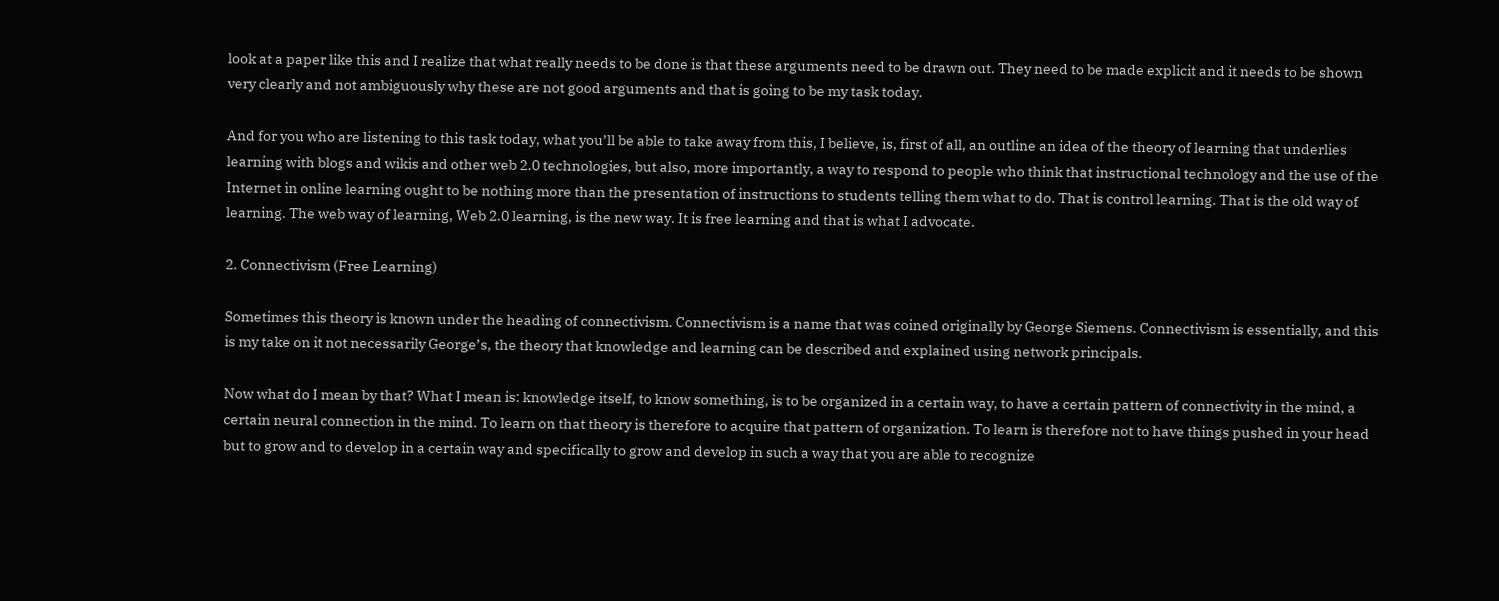look at a paper like this and I realize that what really needs to be done is that these arguments need to be drawn out. They need to be made explicit and it needs to be shown very clearly and not ambiguously why these are not good arguments and that is going to be my task today.

And for you who are listening to this task today, what you’ll be able to take away from this, I believe, is, first of all, an outline an idea of the theory of learning that underlies learning with blogs and wikis and other web 2.0 technologies, but also, more importantly, a way to respond to people who think that instructional technology and the use of the Internet in online learning ought to be nothing more than the presentation of instructions to students telling them what to do. That is control learning. That is the old way of learning. The web way of learning, Web 2.0 learning, is the new way. It is free learning and that is what I advocate.

2. Connectivism (Free Learning)

Sometimes this theory is known under the heading of connectivism. Connectivism is a name that was coined originally by George Siemens. Connectivism is essentially, and this is my take on it not necessarily George’s, the theory that knowledge and learning can be described and explained using network principals.

Now what do I mean by that? What I mean is: knowledge itself, to know something, is to be organized in a certain way, to have a certain pattern of connectivity in the mind, a certain neural connection in the mind. To learn on that theory is therefore to acquire that pattern of organization. To learn is therefore not to have things pushed in your head but to grow and to develop in a certain way and specifically to grow and develop in such a way that you are able to recognize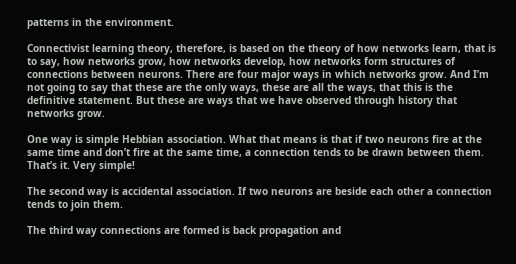patterns in the environment.

Connectivist learning theory, therefore, is based on the theory of how networks learn, that is to say, how networks grow, how networks develop, how networks form structures of connections between neurons. There are four major ways in which networks grow. And I’m not going to say that these are the only ways, these are all the ways, that this is the definitive statement. But these are ways that we have observed through history that networks grow.

One way is simple Hebbian association. What that means is that if two neurons fire at the same time and don’t fire at the same time, a connection tends to be drawn between them. That’s it. Very simple!

The second way is accidental association. If two neurons are beside each other a connection tends to join them.

The third way connections are formed is back propagation and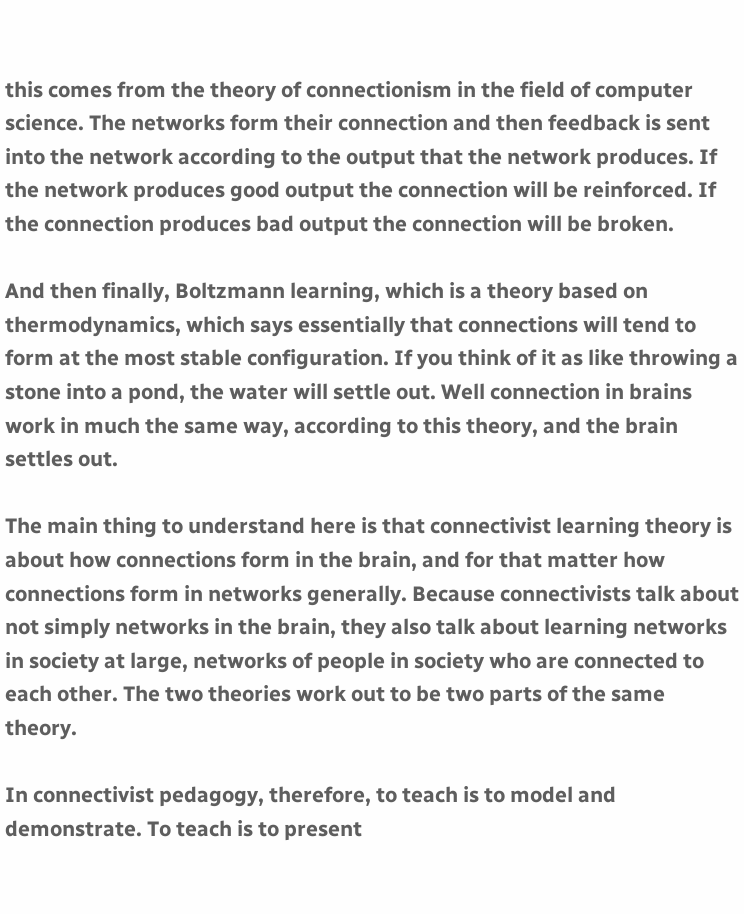this comes from the theory of connectionism in the field of computer science. The networks form their connection and then feedback is sent into the network according to the output that the network produces. If the network produces good output the connection will be reinforced. If the connection produces bad output the connection will be broken.

And then finally, Boltzmann learning, which is a theory based on thermodynamics, which says essentially that connections will tend to form at the most stable configuration. If you think of it as like throwing a stone into a pond, the water will settle out. Well connection in brains work in much the same way, according to this theory, and the brain settles out.

The main thing to understand here is that connectivist learning theory is about how connections form in the brain, and for that matter how connections form in networks generally. Because connectivists talk about not simply networks in the brain, they also talk about learning networks in society at large, networks of people in society who are connected to each other. The two theories work out to be two parts of the same theory.

In connectivist pedagogy, therefore, to teach is to model and demonstrate. To teach is to present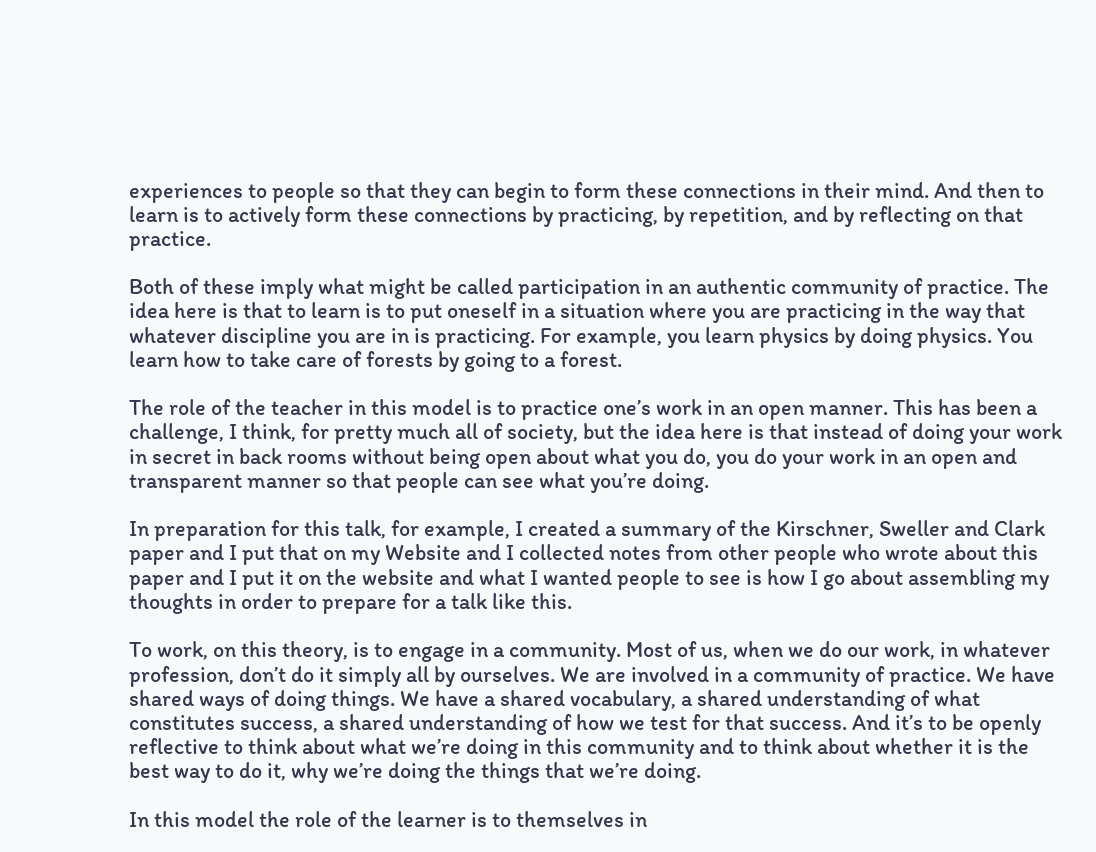experiences to people so that they can begin to form these connections in their mind. And then to learn is to actively form these connections by practicing, by repetition, and by reflecting on that practice.

Both of these imply what might be called participation in an authentic community of practice. The idea here is that to learn is to put oneself in a situation where you are practicing in the way that whatever discipline you are in is practicing. For example, you learn physics by doing physics. You learn how to take care of forests by going to a forest.

The role of the teacher in this model is to practice one’s work in an open manner. This has been a challenge, I think, for pretty much all of society, but the idea here is that instead of doing your work in secret in back rooms without being open about what you do, you do your work in an open and transparent manner so that people can see what you’re doing.

In preparation for this talk, for example, I created a summary of the Kirschner, Sweller and Clark paper and I put that on my Website and I collected notes from other people who wrote about this paper and I put it on the website and what I wanted people to see is how I go about assembling my thoughts in order to prepare for a talk like this.

To work, on this theory, is to engage in a community. Most of us, when we do our work, in whatever profession, don’t do it simply all by ourselves. We are involved in a community of practice. We have shared ways of doing things. We have a shared vocabulary, a shared understanding of what constitutes success, a shared understanding of how we test for that success. And it’s to be openly reflective to think about what we’re doing in this community and to think about whether it is the best way to do it, why we’re doing the things that we’re doing.

In this model the role of the learner is to themselves in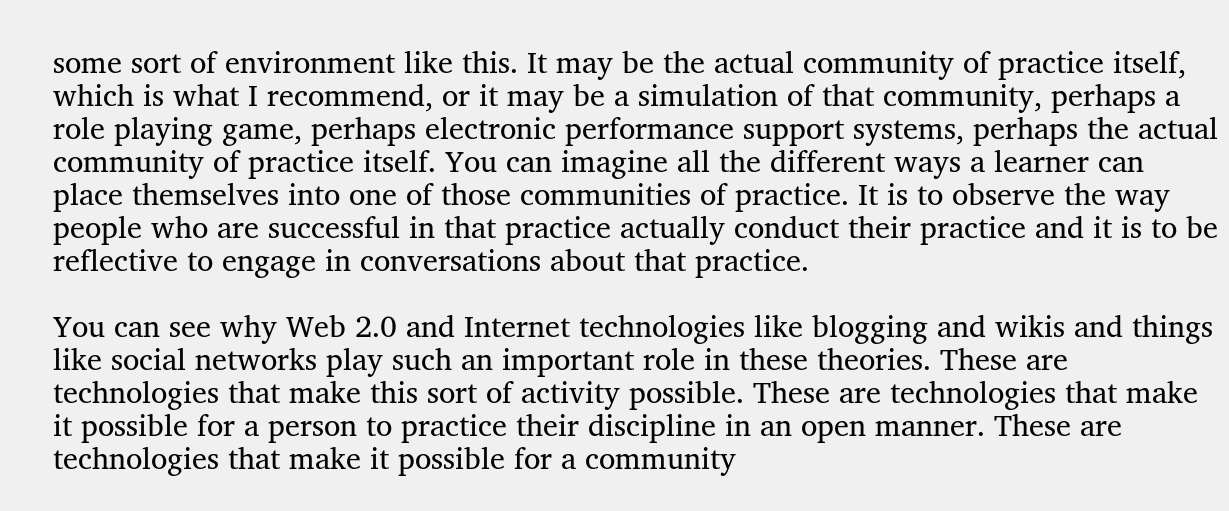some sort of environment like this. It may be the actual community of practice itself, which is what I recommend, or it may be a simulation of that community, perhaps a role playing game, perhaps electronic performance support systems, perhaps the actual community of practice itself. You can imagine all the different ways a learner can place themselves into one of those communities of practice. It is to observe the way people who are successful in that practice actually conduct their practice and it is to be reflective to engage in conversations about that practice.

You can see why Web 2.0 and Internet technologies like blogging and wikis and things like social networks play such an important role in these theories. These are technologies that make this sort of activity possible. These are technologies that make it possible for a person to practice their discipline in an open manner. These are technologies that make it possible for a community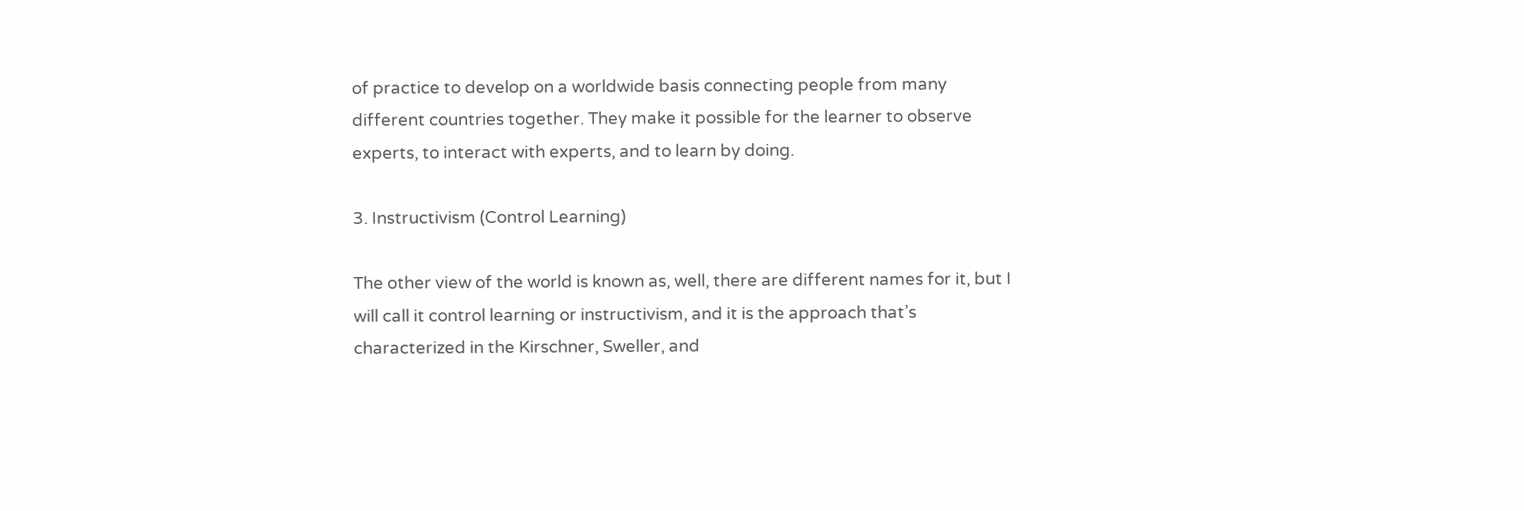of practice to develop on a worldwide basis connecting people from many different countries together. They make it possible for the learner to observe experts, to interact with experts, and to learn by doing.

3. Instructivism (Control Learning)

The other view of the world is known as, well, there are different names for it, but I will call it control learning or instructivism, and it is the approach that’s characterized in the Kirschner, Sweller, and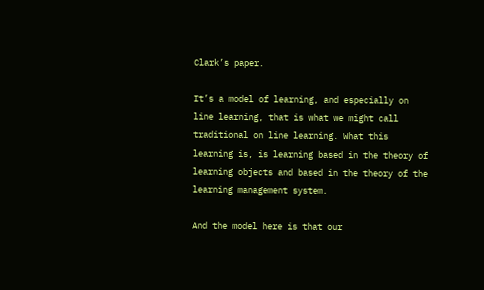Clark’s paper.

It’s a model of learning, and especially on line learning, that is what we might call traditional on line learning. What this learning is, is learning based in the theory of learning objects and based in the theory of the learning management system.

And the model here is that our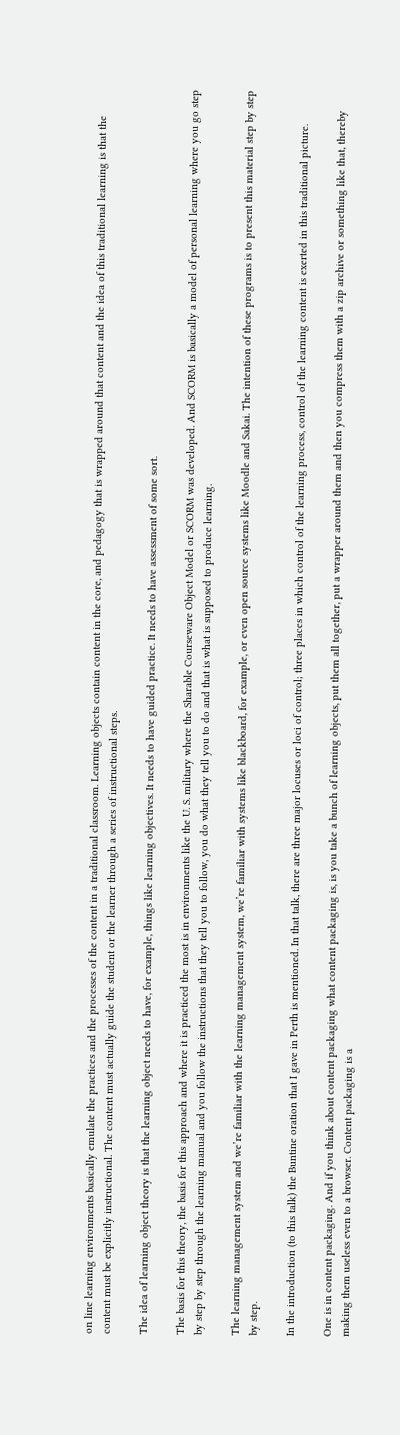on line learning environments basically emulate the practices and the processes of the content in a traditional classroom. Learning objects contain content in the core, and pedagogy that is wrapped around that content and the idea of this traditional learning is that the content must be explicitly instructional. The content must actually guide the student or the learner through a series of instructional steps.

The idea of learning object theory is that the learning object needs to have, for example, things like learning objectives. It needs to have guided practice. It needs to have assessment of some sort.

The basis for this theory, the basis for this approach and where it is practiced the most is in environments like the U. S. military where the Sharable Courseware Object Model or SCORM was developed. And SCORM is basically a model of personal learning where you go step by step by step through the learning manual and you follow the instructions that they tell you to follow, you do what they tell you to do and that is what is supposed to produce learning.

The learning management system and we’re familiar with the learning management system, we’re familiar with systems like blackboard, for example, or even open source systems like Moodle and Sakai. The intention of these programs is to present this material step by step by step.

In the introduction (to this talk) the Buntine oration that I gave in Perth is mentioned. In that talk, there are three major locuses or loci of control; three places in which control of the learning process, control of the learning content is exerted in this traditional picture.

One is in content packaging. And if you think about content packaging what content packaging is, is you take a bunch of learning objects, put them all together, put a wrapper around them and then you compress them with a zip archive or something like that, thereby making them useless even to a browser. Content packaging is a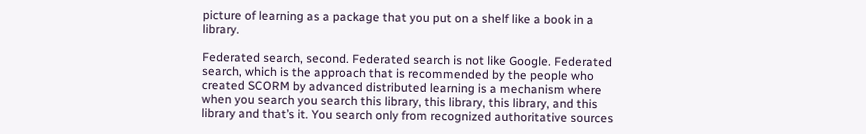picture of learning as a package that you put on a shelf like a book in a library.

Federated search, second. Federated search is not like Google. Federated search, which is the approach that is recommended by the people who created SCORM by advanced distributed learning is a mechanism where when you search you search this library, this library, this library, and this library and that’s it. You search only from recognized authoritative sources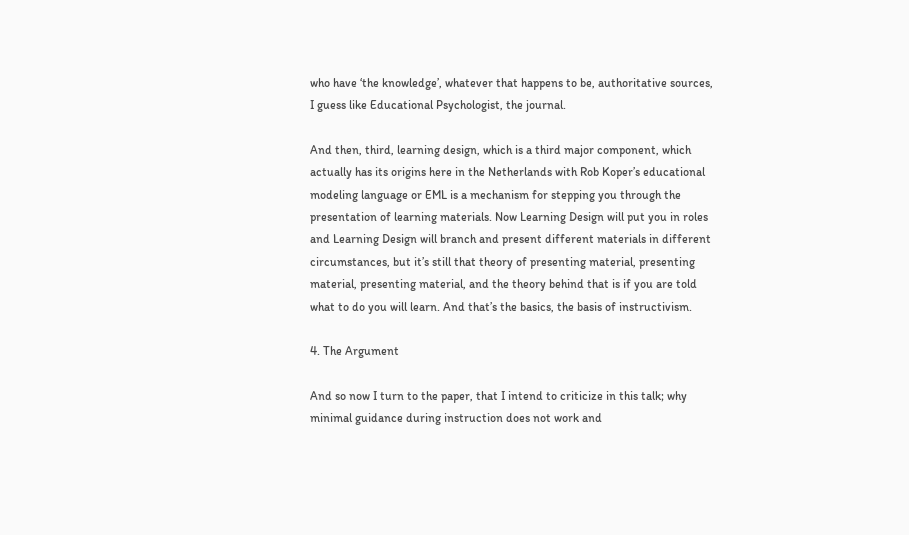who have ‘the knowledge’, whatever that happens to be, authoritative sources, I guess like Educational Psychologist, the journal.

And then, third, learning design, which is a third major component, which actually has its origins here in the Netherlands with Rob Koper’s educational modeling language or EML is a mechanism for stepping you through the presentation of learning materials. Now Learning Design will put you in roles and Learning Design will branch and present different materials in different circumstances, but it’s still that theory of presenting material, presenting material, presenting material, and the theory behind that is if you are told what to do you will learn. And that’s the basics, the basis of instructivism.

4. The Argument

And so now I turn to the paper, that I intend to criticize in this talk; why minimal guidance during instruction does not work and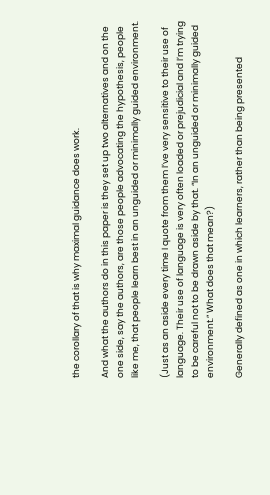the corollary of that is why maximal guidance does work.

And what the authors do in this paper is they set up two alternatives and on the one side, say the authors, are those people advocating the hypothesis, people like me, that people learn best in an unguided or minimally guided environment.

(Just as an aside every time I quote from them I’ve very sensitive to their use of language. Their use of language is very often loaded or prejudicial and I’m trying to be careful not to be drawn aside by that. “In an unguided or minimally guided environment.” What does that mean?)

Generally defined as one in which learners, rather than being presented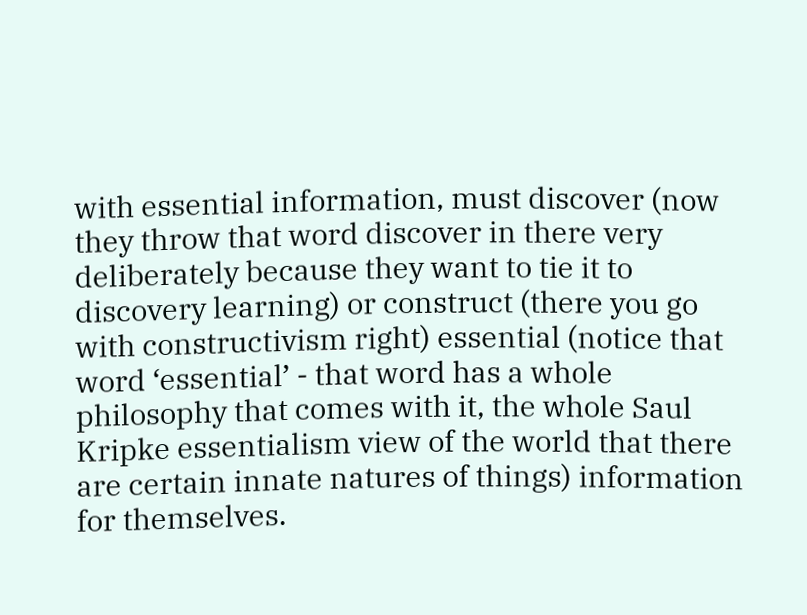with essential information, must discover (now they throw that word discover in there very deliberately because they want to tie it to discovery learning) or construct (there you go with constructivism right) essential (notice that word ‘essential’ - that word has a whole philosophy that comes with it, the whole Saul Kripke essentialism view of the world that there are certain innate natures of things) information for themselves.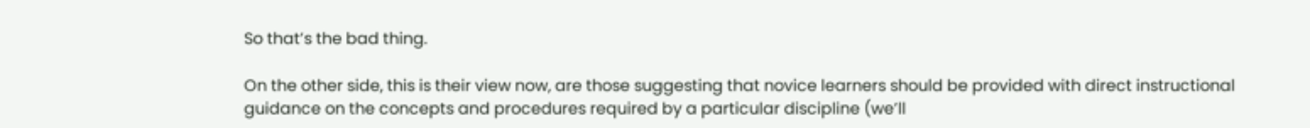So that’s the bad thing.

On the other side, this is their view now, are those suggesting that novice learners should be provided with direct instructional guidance on the concepts and procedures required by a particular discipline (we’ll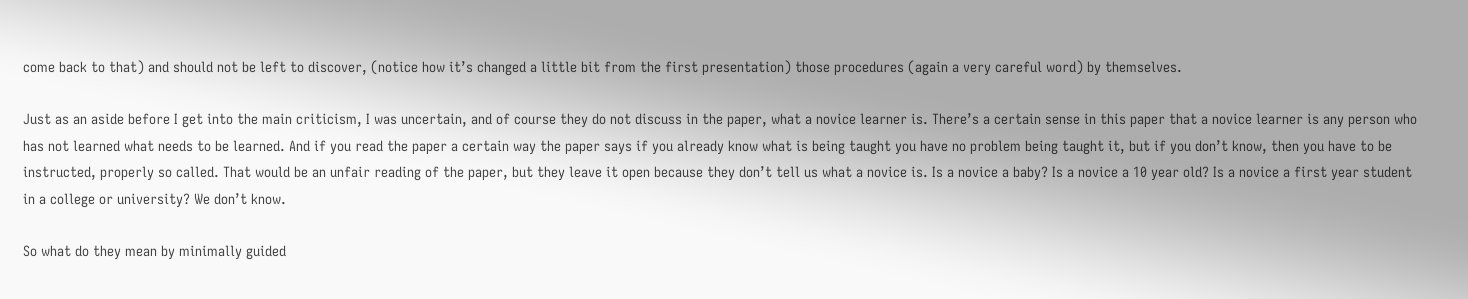come back to that) and should not be left to discover, (notice how it’s changed a little bit from the first presentation) those procedures (again a very careful word) by themselves.

Just as an aside before I get into the main criticism, I was uncertain, and of course they do not discuss in the paper, what a novice learner is. There’s a certain sense in this paper that a novice learner is any person who has not learned what needs to be learned. And if you read the paper a certain way the paper says if you already know what is being taught you have no problem being taught it, but if you don’t know, then you have to be instructed, properly so called. That would be an unfair reading of the paper, but they leave it open because they don’t tell us what a novice is. Is a novice a baby? Is a novice a 10 year old? Is a novice a first year student in a college or university? We don’t know.

So what do they mean by minimally guided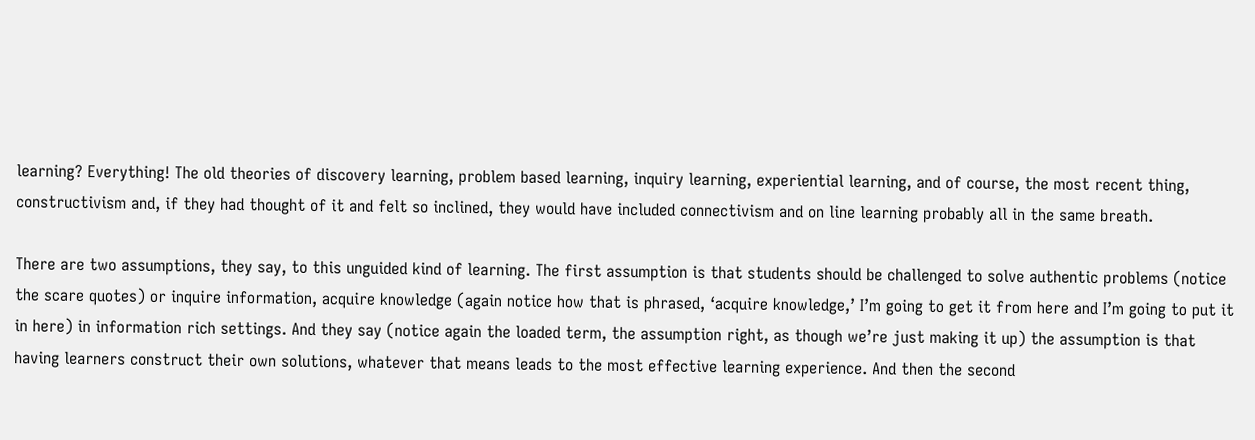learning? Everything! The old theories of discovery learning, problem based learning, inquiry learning, experiential learning, and of course, the most recent thing, constructivism and, if they had thought of it and felt so inclined, they would have included connectivism and on line learning probably all in the same breath.

There are two assumptions, they say, to this unguided kind of learning. The first assumption is that students should be challenged to solve authentic problems (notice the scare quotes) or inquire information, acquire knowledge (again notice how that is phrased, ‘acquire knowledge,’ I’m going to get it from here and I’m going to put it in here) in information rich settings. And they say (notice again the loaded term, the assumption right, as though we’re just making it up) the assumption is that having learners construct their own solutions, whatever that means leads to the most effective learning experience. And then the second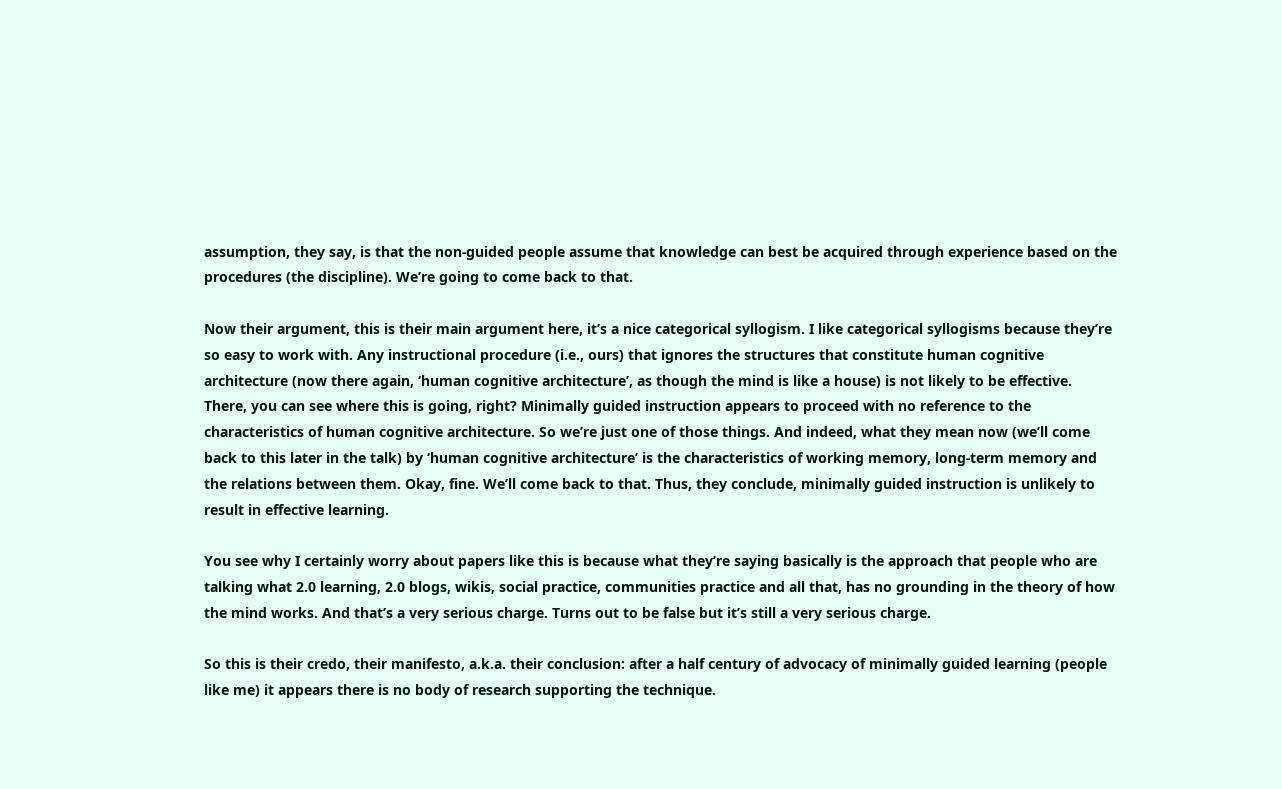assumption, they say, is that the non-guided people assume that knowledge can best be acquired through experience based on the procedures (the discipline). We’re going to come back to that.

Now their argument, this is their main argument here, it’s a nice categorical syllogism. I like categorical syllogisms because they’re so easy to work with. Any instructional procedure (i.e., ours) that ignores the structures that constitute human cognitive architecture (now there again, ‘human cognitive architecture’, as though the mind is like a house) is not likely to be effective. There, you can see where this is going, right? Minimally guided instruction appears to proceed with no reference to the characteristics of human cognitive architecture. So we’re just one of those things. And indeed, what they mean now (we’ll come back to this later in the talk) by ‘human cognitive architecture’ is the characteristics of working memory, long-term memory and the relations between them. Okay, fine. We’ll come back to that. Thus, they conclude, minimally guided instruction is unlikely to result in effective learning.

You see why I certainly worry about papers like this is because what they’re saying basically is the approach that people who are talking what 2.0 learning, 2.0 blogs, wikis, social practice, communities practice and all that, has no grounding in the theory of how the mind works. And that’s a very serious charge. Turns out to be false but it’s still a very serious charge.

So this is their credo, their manifesto, a.k.a. their conclusion: after a half century of advocacy of minimally guided learning (people like me) it appears there is no body of research supporting the technique.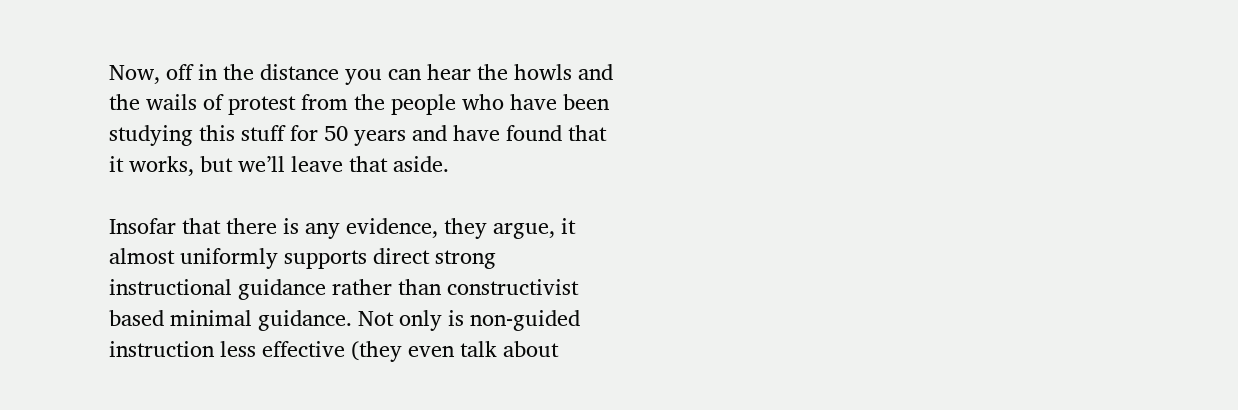Now, off in the distance you can hear the howls and the wails of protest from the people who have been studying this stuff for 50 years and have found that it works, but we’ll leave that aside.

Insofar that there is any evidence, they argue, it almost uniformly supports direct strong instructional guidance rather than constructivist based minimal guidance. Not only is non-guided instruction less effective (they even talk about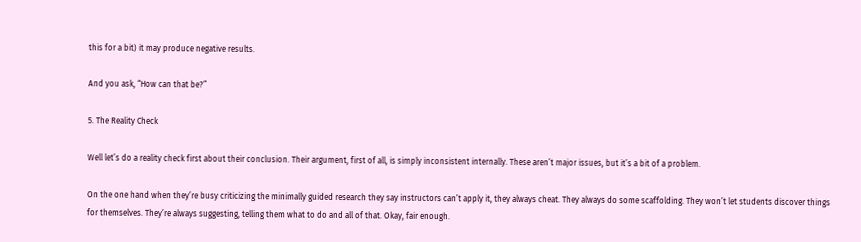this for a bit) it may produce negative results.

And you ask, “How can that be?”

5. The Reality Check

Well let’s do a reality check first about their conclusion. Their argument, first of all, is simply inconsistent internally. These aren’t major issues, but it’s a bit of a problem.

On the one hand when they’re busy criticizing the minimally guided research they say instructors can’t apply it, they always cheat. They always do some scaffolding. They won’t let students discover things for themselves. They’re always suggesting, telling them what to do and all of that. Okay, fair enough.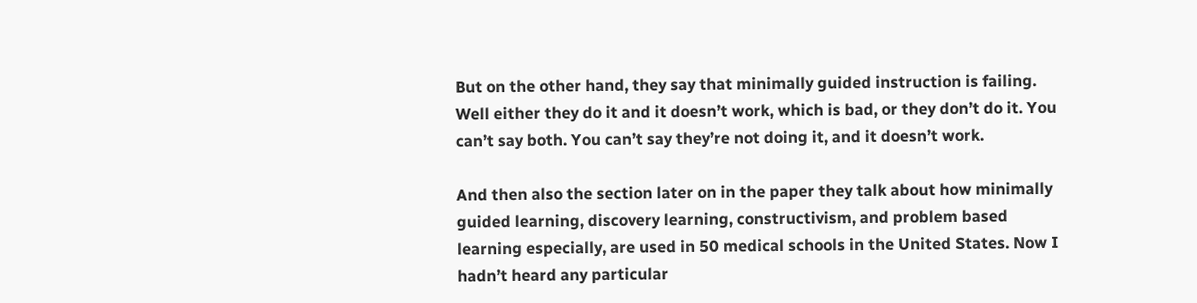But on the other hand, they say that minimally guided instruction is failing. Well either they do it and it doesn’t work, which is bad, or they don’t do it. You can’t say both. You can’t say they’re not doing it, and it doesn’t work.

And then also the section later on in the paper they talk about how minimally guided learning, discovery learning, constructivism, and problem based learning especially, are used in 50 medical schools in the United States. Now I hadn’t heard any particular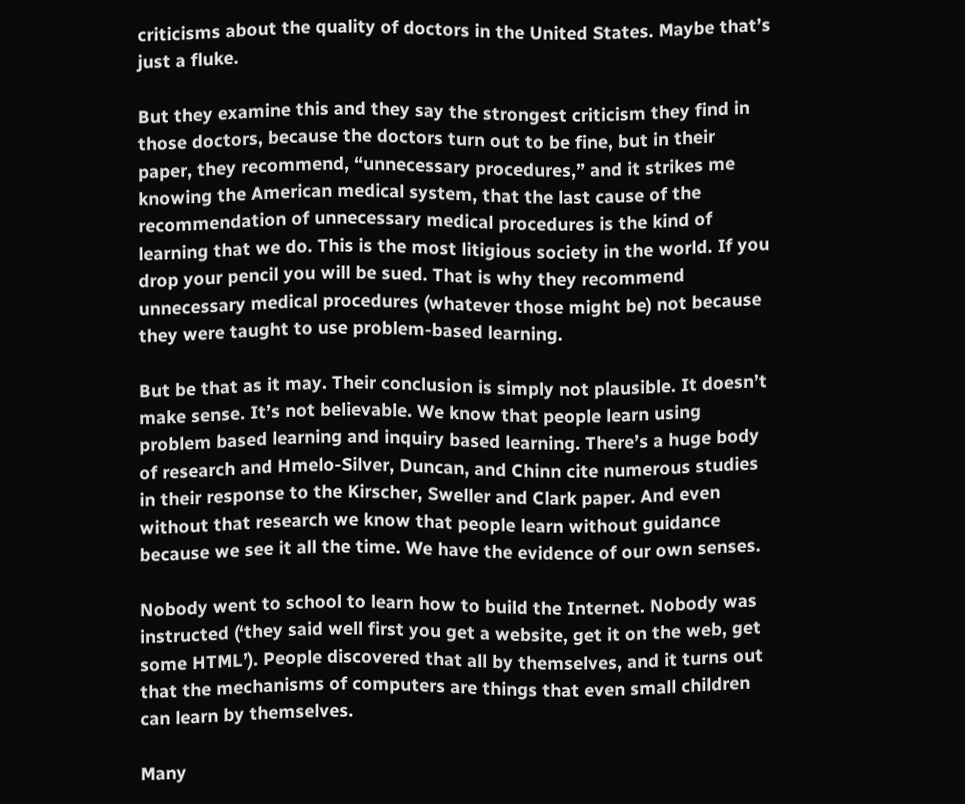criticisms about the quality of doctors in the United States. Maybe that’s just a fluke.

But they examine this and they say the strongest criticism they find in those doctors, because the doctors turn out to be fine, but in their paper, they recommend, “unnecessary procedures,” and it strikes me knowing the American medical system, that the last cause of the recommendation of unnecessary medical procedures is the kind of learning that we do. This is the most litigious society in the world. If you drop your pencil you will be sued. That is why they recommend unnecessary medical procedures (whatever those might be) not because they were taught to use problem-based learning.

But be that as it may. Their conclusion is simply not plausible. It doesn’t make sense. It’s not believable. We know that people learn using problem based learning and inquiry based learning. There’s a huge body of research and Hmelo-Silver, Duncan, and Chinn cite numerous studies in their response to the Kirscher, Sweller and Clark paper. And even without that research we know that people learn without guidance because we see it all the time. We have the evidence of our own senses.

Nobody went to school to learn how to build the Internet. Nobody was instructed (‘they said well first you get a website, get it on the web, get some HTML’). People discovered that all by themselves, and it turns out that the mechanisms of computers are things that even small children can learn by themselves.

Many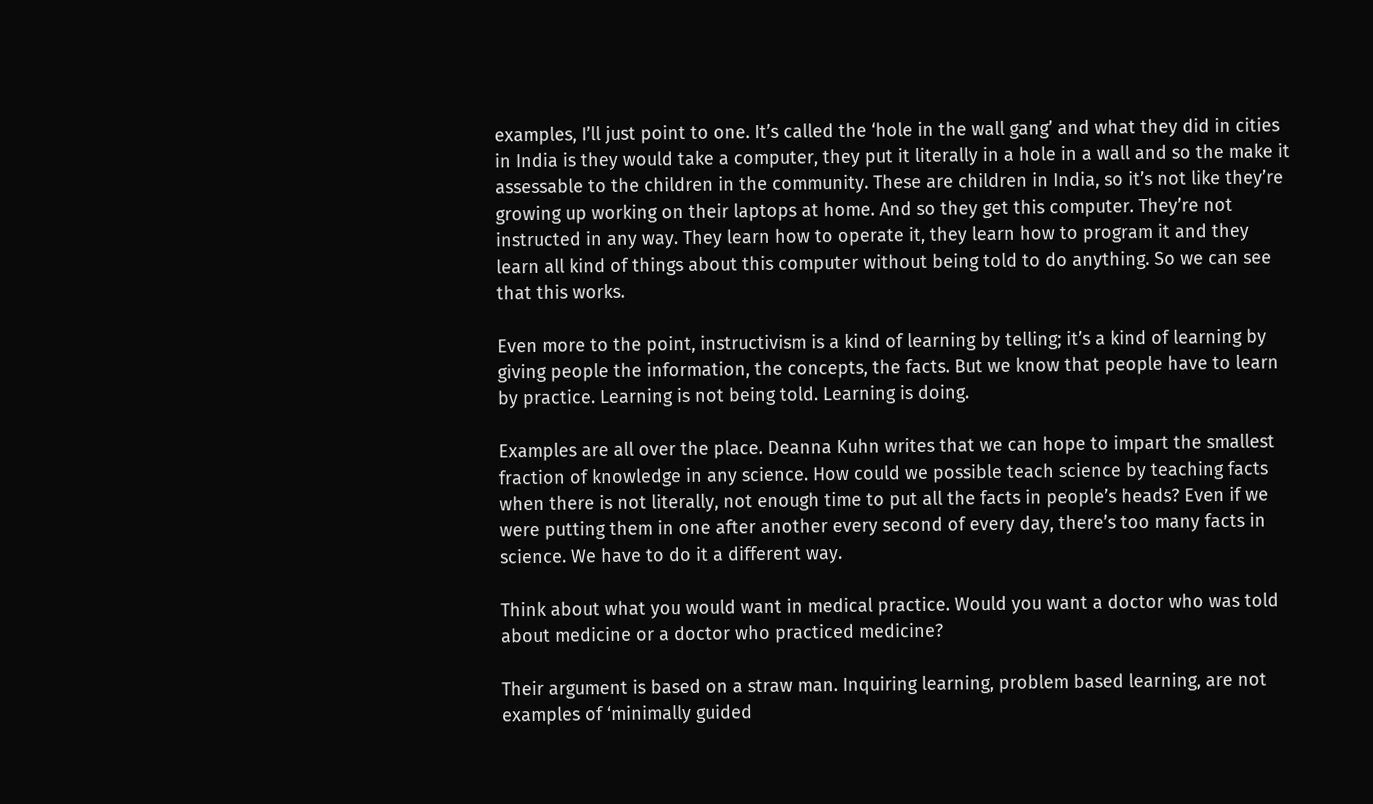examples, I’ll just point to one. It’s called the ‘hole in the wall gang’ and what they did in cities in India is they would take a computer, they put it literally in a hole in a wall and so the make it assessable to the children in the community. These are children in India, so it’s not like they’re growing up working on their laptops at home. And so they get this computer. They’re not instructed in any way. They learn how to operate it, they learn how to program it and they learn all kind of things about this computer without being told to do anything. So we can see that this works.

Even more to the point, instructivism is a kind of learning by telling; it’s a kind of learning by giving people the information, the concepts, the facts. But we know that people have to learn by practice. Learning is not being told. Learning is doing.

Examples are all over the place. Deanna Kuhn writes that we can hope to impart the smallest fraction of knowledge in any science. How could we possible teach science by teaching facts when there is not literally, not enough time to put all the facts in people’s heads? Even if we were putting them in one after another every second of every day, there’s too many facts in science. We have to do it a different way.

Think about what you would want in medical practice. Would you want a doctor who was told about medicine or a doctor who practiced medicine?

Their argument is based on a straw man. Inquiring learning, problem based learning, are not examples of ‘minimally guided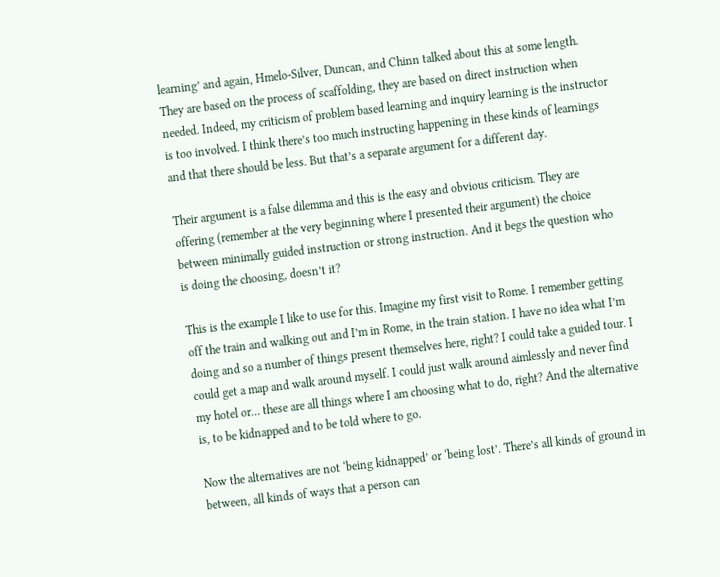learning’ and again, Hmelo-Silver, Duncan, and Chinn talked about this at some length. They are based on the process of scaffolding, they are based on direct instruction when needed. Indeed, my criticism of problem based learning and inquiry learning is the instructor is too involved. I think there’s too much instructing happening in these kinds of learnings and that there should be less. But that’s a separate argument for a different day.

Their argument is a false dilemma and this is the easy and obvious criticism. They are offering (remember at the very beginning where I presented their argument) the choice between minimally guided instruction or strong instruction. And it begs the question who is doing the choosing, doesn’t it?

This is the example I like to use for this. Imagine my first visit to Rome. I remember getting off the train and walking out and I’m in Rome, in the train station. I have no idea what I’m doing and so a number of things present themselves here, right? I could take a guided tour. I could get a map and walk around myself. I could just walk around aimlessly and never find my hotel or… these are all things where I am choosing what to do, right? And the alternative is, to be kidnapped and to be told where to go.

Now the alternatives are not ‘being kidnapped’ or ‘being lost’. There’s all kinds of ground in between, all kinds of ways that a person can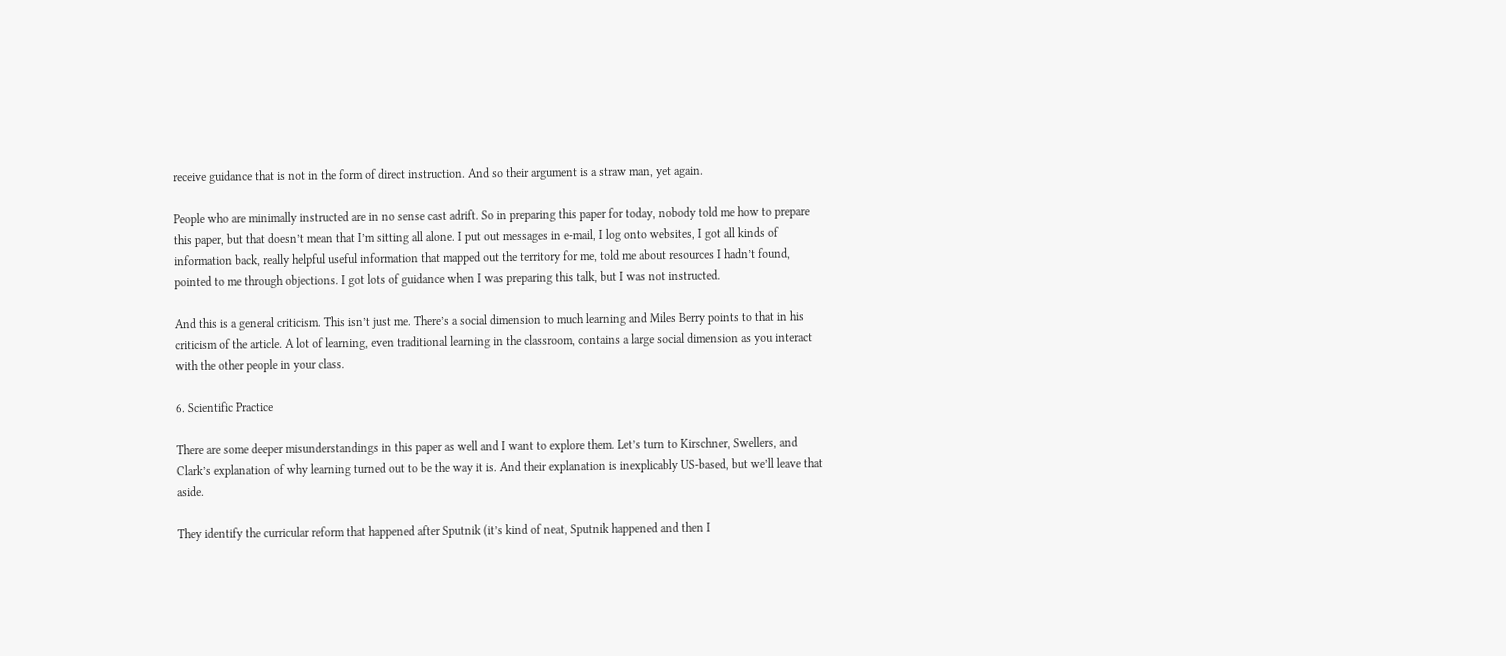receive guidance that is not in the form of direct instruction. And so their argument is a straw man, yet again.

People who are minimally instructed are in no sense cast adrift. So in preparing this paper for today, nobody told me how to prepare this paper, but that doesn’t mean that I’m sitting all alone. I put out messages in e-mail, I log onto websites, I got all kinds of information back, really helpful useful information that mapped out the territory for me, told me about resources I hadn’t found, pointed to me through objections. I got lots of guidance when I was preparing this talk, but I was not instructed.

And this is a general criticism. This isn’t just me. There’s a social dimension to much learning and Miles Berry points to that in his criticism of the article. A lot of learning, even traditional learning in the classroom, contains a large social dimension as you interact with the other people in your class.

6. Scientific Practice

There are some deeper misunderstandings in this paper as well and I want to explore them. Let’s turn to Kirschner, Swellers, and Clark’s explanation of why learning turned out to be the way it is. And their explanation is inexplicably US-based, but we’ll leave that aside.

They identify the curricular reform that happened after Sputnik (it’s kind of neat, Sputnik happened and then I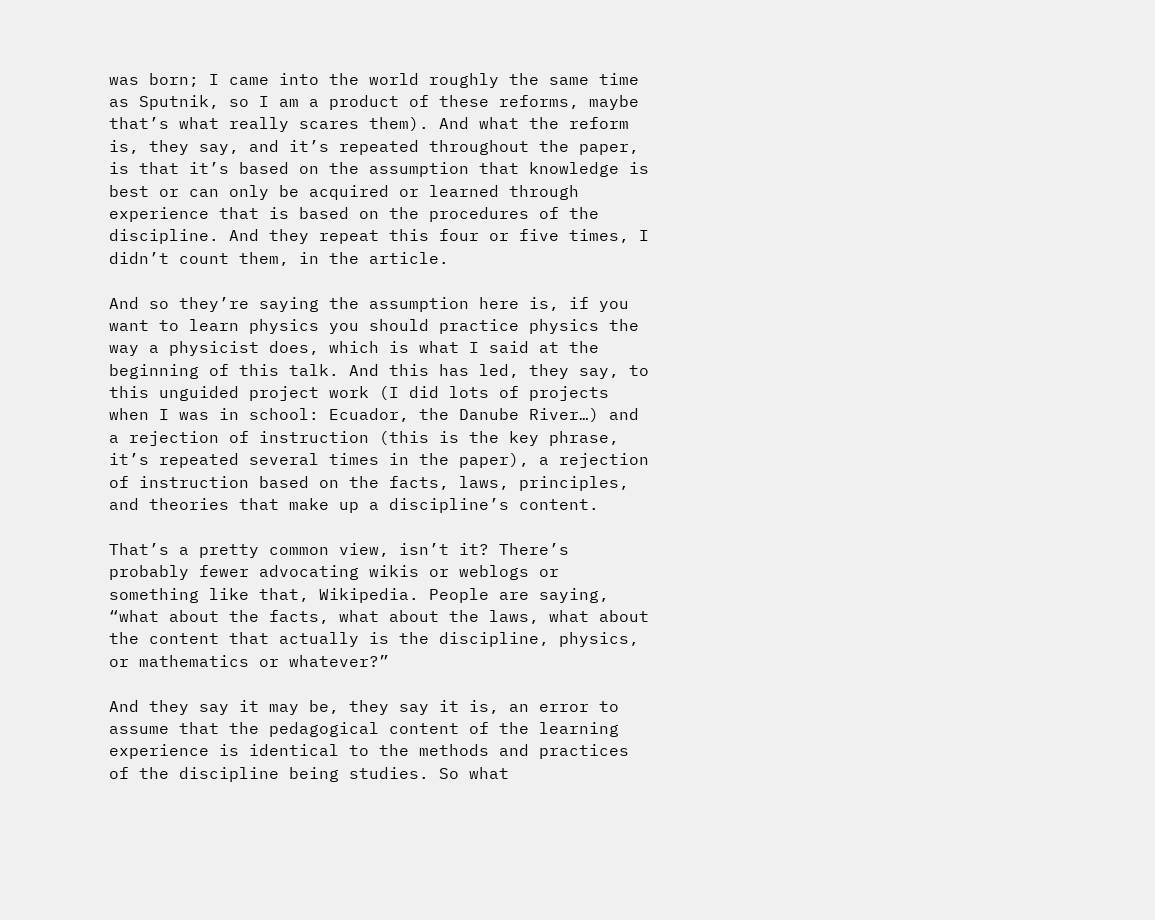was born; I came into the world roughly the same time as Sputnik, so I am a product of these reforms, maybe that’s what really scares them). And what the reform is, they say, and it’s repeated throughout the paper, is that it’s based on the assumption that knowledge is best or can only be acquired or learned through experience that is based on the procedures of the discipline. And they repeat this four or five times, I didn’t count them, in the article.

And so they’re saying the assumption here is, if you want to learn physics you should practice physics the way a physicist does, which is what I said at the beginning of this talk. And this has led, they say, to this unguided project work (I did lots of projects when I was in school: Ecuador, the Danube River…) and a rejection of instruction (this is the key phrase, it’s repeated several times in the paper), a rejection of instruction based on the facts, laws, principles, and theories that make up a discipline’s content.

That’s a pretty common view, isn’t it? There’s probably fewer advocating wikis or weblogs or something like that, Wikipedia. People are saying, “what about the facts, what about the laws, what about the content that actually is the discipline, physics, or mathematics or whatever?”

And they say it may be, they say it is, an error to assume that the pedagogical content of the learning experience is identical to the methods and practices of the discipline being studies. So what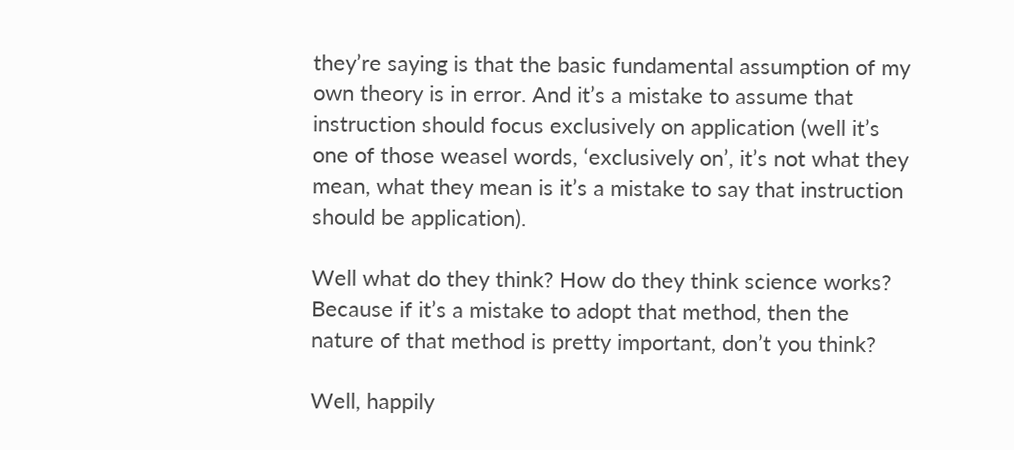they’re saying is that the basic fundamental assumption of my own theory is in error. And it’s a mistake to assume that instruction should focus exclusively on application (well it’s one of those weasel words, ‘exclusively on’, it’s not what they mean, what they mean is it’s a mistake to say that instruction should be application).

Well what do they think? How do they think science works? Because if it’s a mistake to adopt that method, then the nature of that method is pretty important, don’t you think?

Well, happily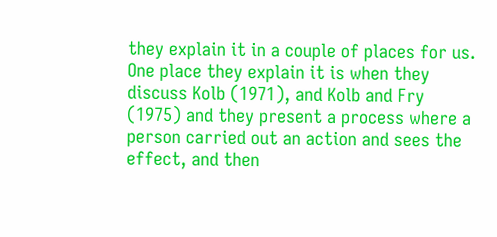they explain it in a couple of places for us. One place they explain it is when they discuss Kolb (1971), and Kolb and Fry (1975) and they present a process where a person carried out an action and sees the effect, and then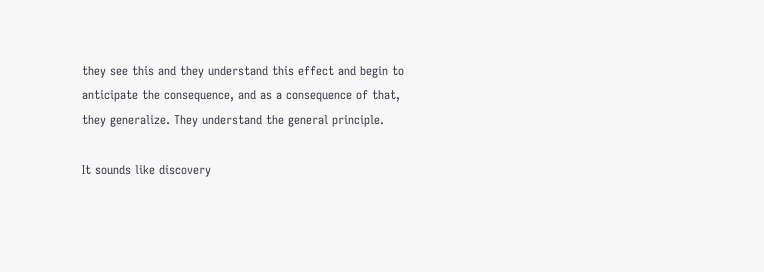they see this and they understand this effect and begin to anticipate the consequence, and as a consequence of that, they generalize. They understand the general principle.

It sounds like discovery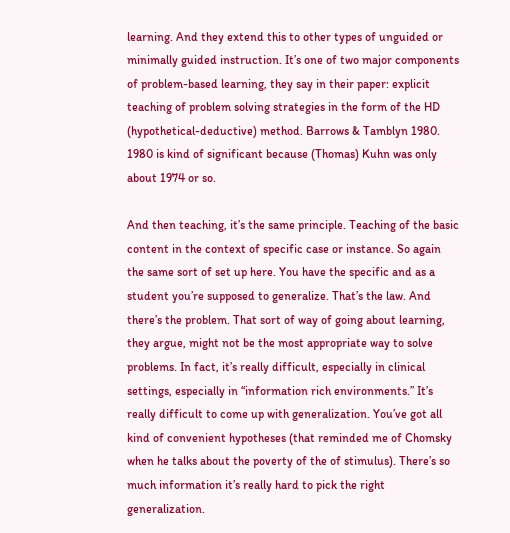learning. And they extend this to other types of unguided or minimally guided instruction. It’s one of two major components of problem-based learning, they say in their paper: explicit teaching of problem solving strategies in the form of the HD (hypothetical-deductive) method. Barrows & Tamblyn 1980. 1980 is kind of significant because (Thomas) Kuhn was only about 1974 or so.

And then teaching, it’s the same principle. Teaching of the basic content in the context of specific case or instance. So again the same sort of set up here. You have the specific and as a student you’re supposed to generalize. That’s the law. And there’s the problem. That sort of way of going about learning, they argue, might not be the most appropriate way to solve problems. In fact, it’s really difficult, especially in clinical settings, especially in “information rich environments.” It’s really difficult to come up with generalization. You’ve got all kind of convenient hypotheses (that reminded me of Chomsky when he talks about the poverty of the of stimulus). There’s so much information it’s really hard to pick the right generalization.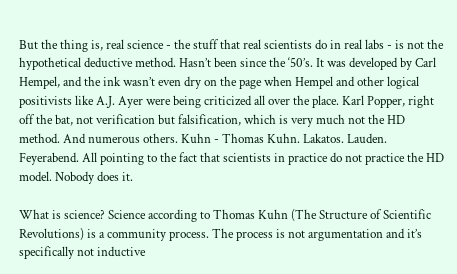But the thing is, real science - the stuff that real scientists do in real labs - is not the hypothetical deductive method. Hasn’t been since the ‘50’s. It was developed by Carl Hempel, and the ink wasn’t even dry on the page when Hempel and other logical positivists like A.J. Ayer were being criticized all over the place. Karl Popper, right off the bat, not verification but falsification, which is very much not the HD method. And numerous others. Kuhn - Thomas Kuhn. Lakatos. Lauden. Feyerabend. All pointing to the fact that scientists in practice do not practice the HD model. Nobody does it.

What is science? Science according to Thomas Kuhn (The Structure of Scientific Revolutions) is a community process. The process is not argumentation and it’s specifically not inductive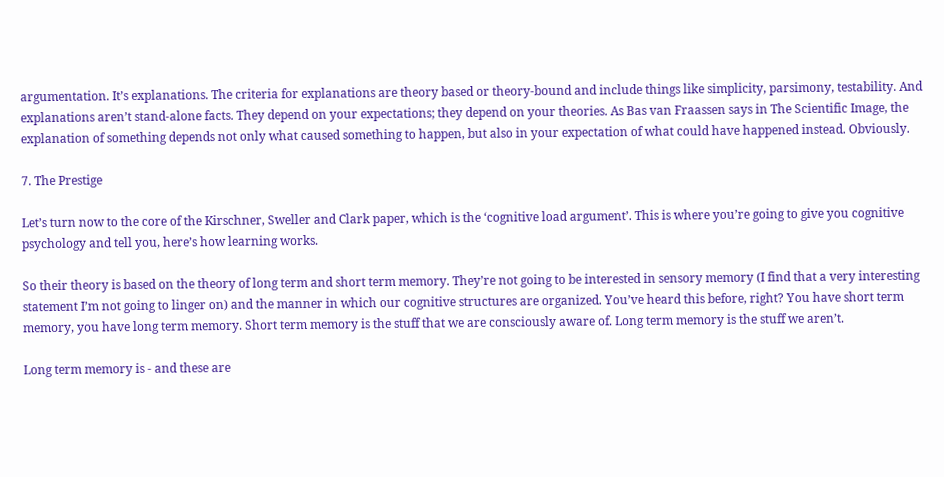argumentation. It’s explanations. The criteria for explanations are theory based or theory-bound and include things like simplicity, parsimony, testability. And explanations aren’t stand-alone facts. They depend on your expectations; they depend on your theories. As Bas van Fraassen says in The Scientific Image, the explanation of something depends not only what caused something to happen, but also in your expectation of what could have happened instead. Obviously.

7. The Prestige

Let’s turn now to the core of the Kirschner, Sweller and Clark paper, which is the ‘cognitive load argument’. This is where you’re going to give you cognitive psychology and tell you, here’s how learning works.

So their theory is based on the theory of long term and short term memory. They’re not going to be interested in sensory memory (I find that a very interesting statement I’m not going to linger on) and the manner in which our cognitive structures are organized. You’ve heard this before, right? You have short term memory, you have long term memory. Short term memory is the stuff that we are consciously aware of. Long term memory is the stuff we aren’t.

Long term memory is - and these are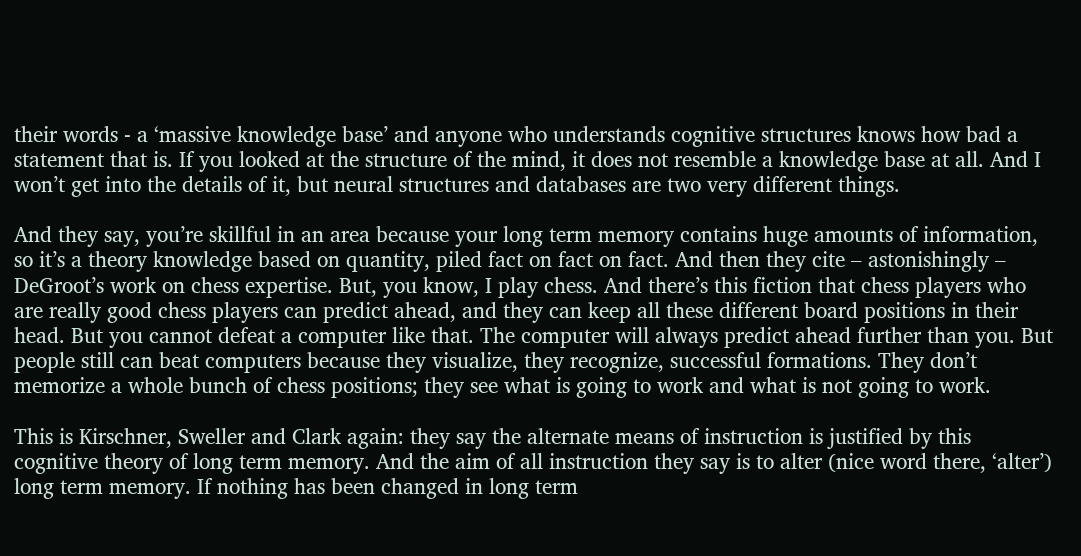their words - a ‘massive knowledge base’ and anyone who understands cognitive structures knows how bad a statement that is. If you looked at the structure of the mind, it does not resemble a knowledge base at all. And I won’t get into the details of it, but neural structures and databases are two very different things.

And they say, you’re skillful in an area because your long term memory contains huge amounts of information, so it’s a theory knowledge based on quantity, piled fact on fact on fact. And then they cite – astonishingly – DeGroot’s work on chess expertise. But, you know, I play chess. And there’s this fiction that chess players who are really good chess players can predict ahead, and they can keep all these different board positions in their head. But you cannot defeat a computer like that. The computer will always predict ahead further than you. But people still can beat computers because they visualize, they recognize, successful formations. They don’t memorize a whole bunch of chess positions; they see what is going to work and what is not going to work.

This is Kirschner, Sweller and Clark again: they say the alternate means of instruction is justified by this cognitive theory of long term memory. And the aim of all instruction they say is to alter (nice word there, ‘alter’) long term memory. If nothing has been changed in long term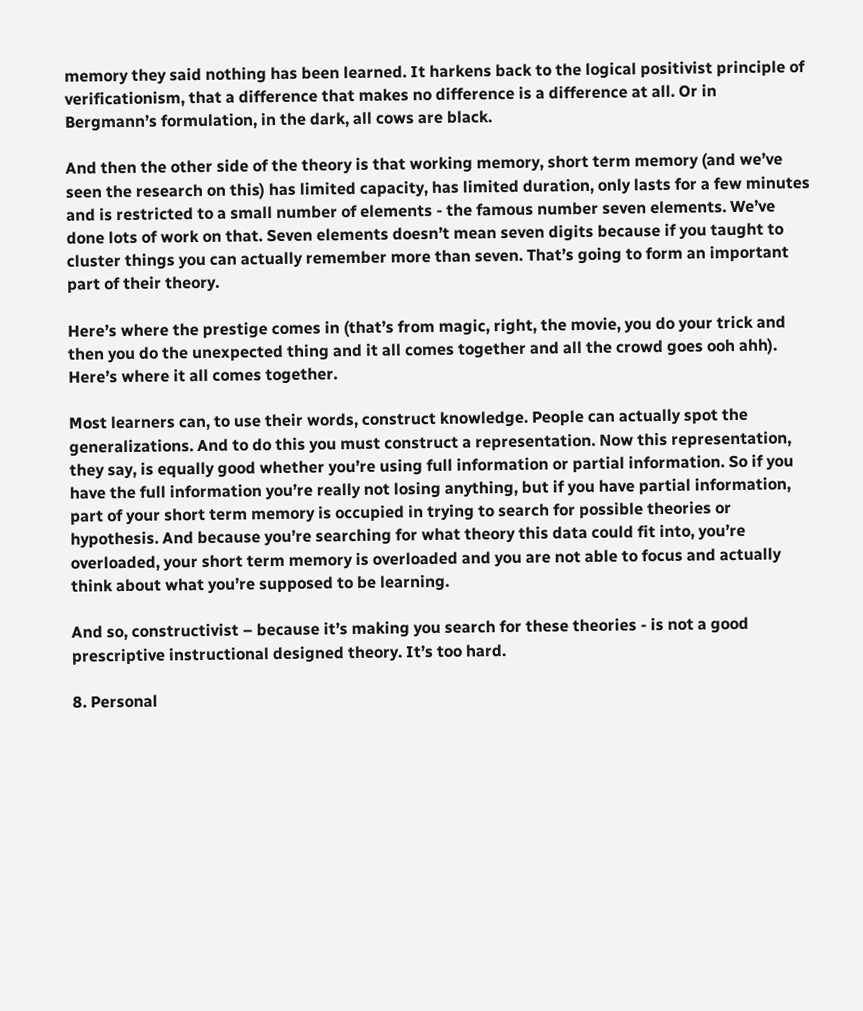memory they said nothing has been learned. It harkens back to the logical positivist principle of verificationism, that a difference that makes no difference is a difference at all. Or in Bergmann’s formulation, in the dark, all cows are black.

And then the other side of the theory is that working memory, short term memory (and we’ve seen the research on this) has limited capacity, has limited duration, only lasts for a few minutes and is restricted to a small number of elements - the famous number seven elements. We’ve done lots of work on that. Seven elements doesn’t mean seven digits because if you taught to cluster things you can actually remember more than seven. That’s going to form an important part of their theory.

Here’s where the prestige comes in (that’s from magic, right, the movie, you do your trick and then you do the unexpected thing and it all comes together and all the crowd goes ooh ahh). Here’s where it all comes together.

Most learners can, to use their words, construct knowledge. People can actually spot the generalizations. And to do this you must construct a representation. Now this representation, they say, is equally good whether you’re using full information or partial information. So if you have the full information you’re really not losing anything, but if you have partial information, part of your short term memory is occupied in trying to search for possible theories or hypothesis. And because you’re searching for what theory this data could fit into, you’re overloaded, your short term memory is overloaded and you are not able to focus and actually think about what you’re supposed to be learning.

And so, constructivist – because it’s making you search for these theories - is not a good prescriptive instructional designed theory. It’s too hard.

8. Personal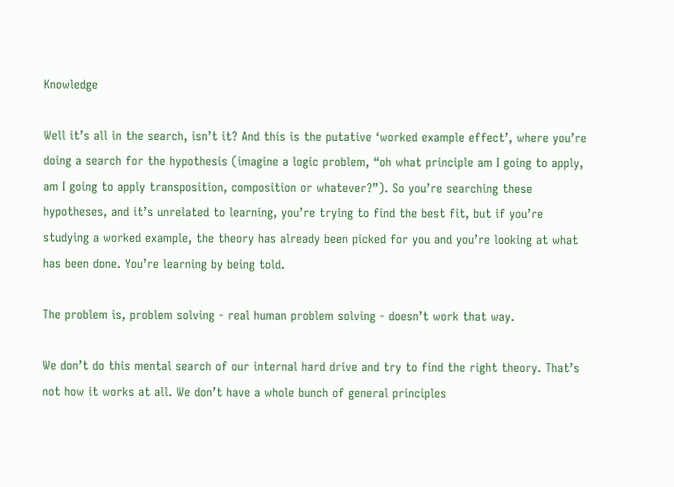Knowledge

Well it’s all in the search, isn’t it? And this is the putative ‘worked example effect’, where you’re doing a search for the hypothesis (imagine a logic problem, “oh what principle am I going to apply, am I going to apply transposition, composition or whatever?”). So you’re searching these hypotheses, and it’s unrelated to learning, you’re trying to find the best fit, but if you’re studying a worked example, the theory has already been picked for you and you’re looking at what has been done. You’re learning by being told.

The problem is, problem solving - real human problem solving - doesn’t work that way.

We don’t do this mental search of our internal hard drive and try to find the right theory. That’s not how it works at all. We don’t have a whole bunch of general principles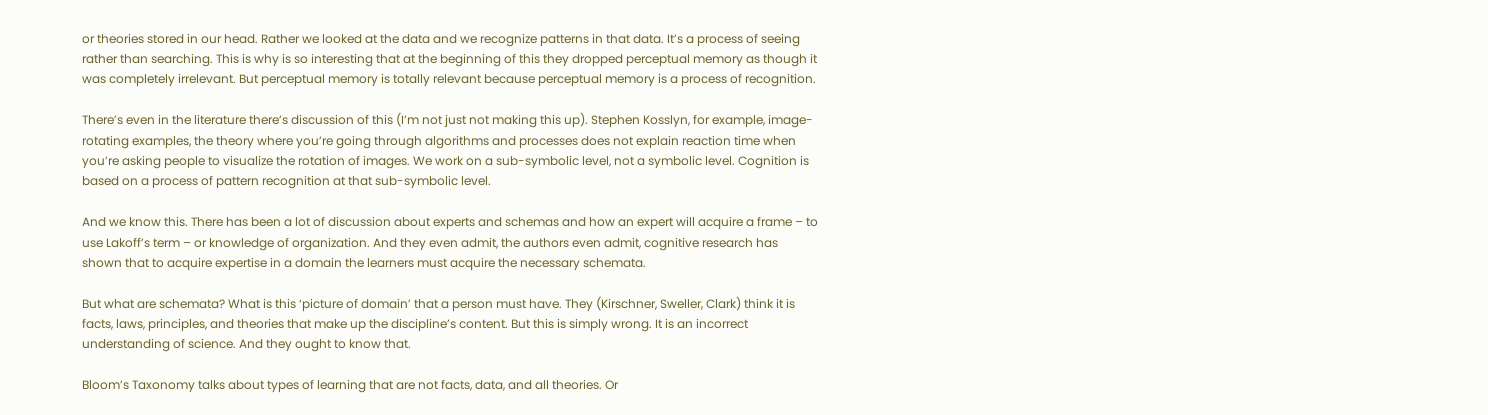or theories stored in our head. Rather we looked at the data and we recognize patterns in that data. It’s a process of seeing rather than searching. This is why is so interesting that at the beginning of this they dropped perceptual memory as though it was completely irrelevant. But perceptual memory is totally relevant because perceptual memory is a process of recognition.

There’s even in the literature there’s discussion of this (I’m not just not making this up). Stephen Kosslyn, for example, image-rotating examples, the theory where you’re going through algorithms and processes does not explain reaction time when you’re asking people to visualize the rotation of images. We work on a sub-symbolic level, not a symbolic level. Cognition is based on a process of pattern recognition at that sub-symbolic level.

And we know this. There has been a lot of discussion about experts and schemas and how an expert will acquire a frame – to use Lakoff’s term – or knowledge of organization. And they even admit, the authors even admit, cognitive research has shown that to acquire expertise in a domain the learners must acquire the necessary schemata.

But what are schemata? What is this ‘picture of domain’ that a person must have. They (Kirschner, Sweller, Clark) think it is facts, laws, principles, and theories that make up the discipline’s content. But this is simply wrong. It is an incorrect understanding of science. And they ought to know that.

Bloom’s Taxonomy talks about types of learning that are not facts, data, and all theories. Or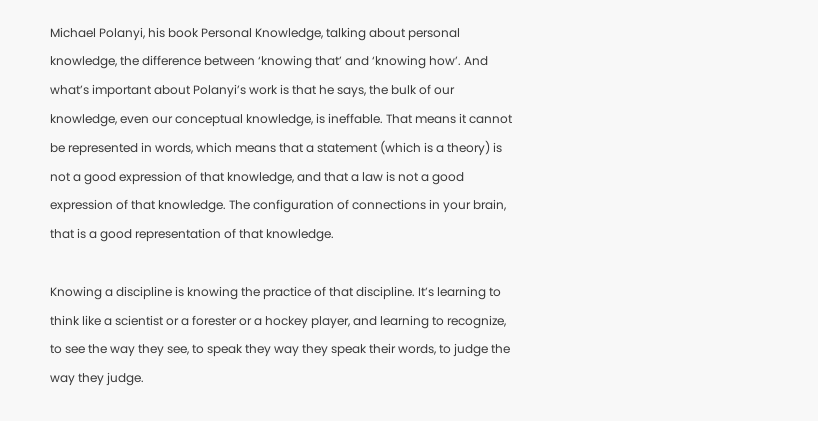Michael Polanyi, his book Personal Knowledge, talking about personal knowledge, the difference between ‘knowing that’ and ‘knowing how’. And what’s important about Polanyi’s work is that he says, the bulk of our knowledge, even our conceptual knowledge, is ineffable. That means it cannot be represented in words, which means that a statement (which is a theory) is not a good expression of that knowledge, and that a law is not a good expression of that knowledge. The configuration of connections in your brain, that is a good representation of that knowledge.

Knowing a discipline is knowing the practice of that discipline. It’s learning to think like a scientist or a forester or a hockey player, and learning to recognize, to see the way they see, to speak they way they speak their words, to judge the way they judge.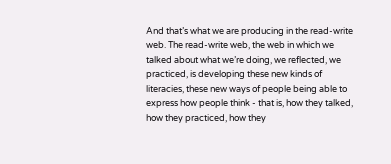And that’s what we are producing in the read-write web. The read-write web, the web in which we talked about what we’re doing, we reflected, we practiced, is developing these new kinds of literacies, these new ways of people being able to express how people think - that is, how they talked, how they practiced, how they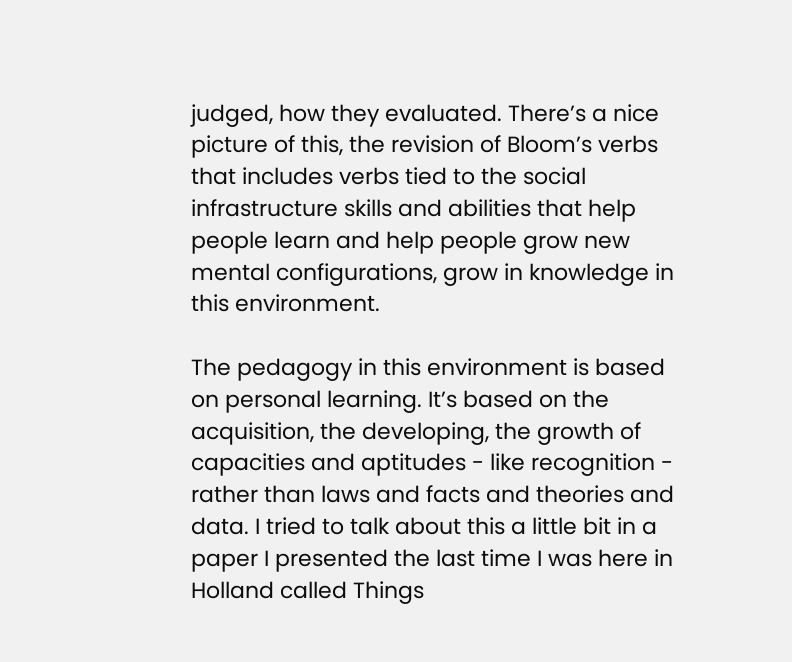judged, how they evaluated. There’s a nice picture of this, the revision of Bloom’s verbs that includes verbs tied to the social infrastructure skills and abilities that help people learn and help people grow new mental configurations, grow in knowledge in this environment.

The pedagogy in this environment is based on personal learning. It’s based on the acquisition, the developing, the growth of capacities and aptitudes - like recognition - rather than laws and facts and theories and data. I tried to talk about this a little bit in a paper I presented the last time I was here in Holland called Things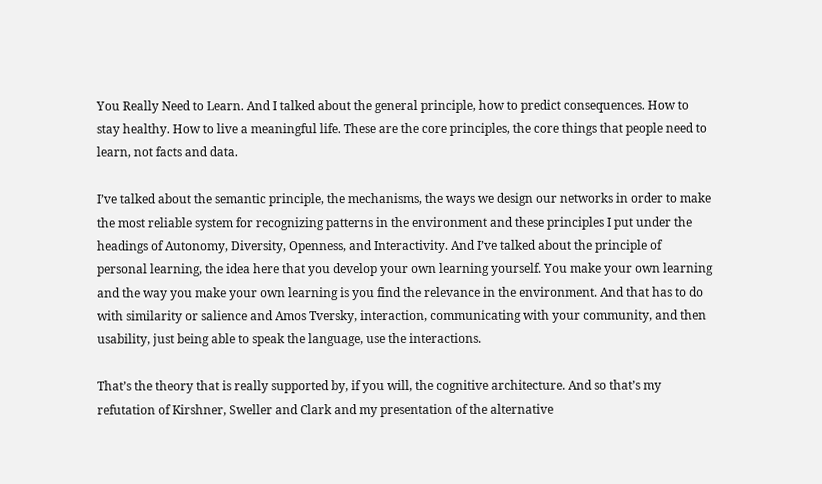You Really Need to Learn. And I talked about the general principle, how to predict consequences. How to stay healthy. How to live a meaningful life. These are the core principles, the core things that people need to learn, not facts and data.

I’ve talked about the semantic principle, the mechanisms, the ways we design our networks in order to make the most reliable system for recognizing patterns in the environment and these principles I put under the headings of Autonomy, Diversity, Openness, and Interactivity. And I’ve talked about the principle of personal learning, the idea here that you develop your own learning yourself. You make your own learning and the way you make your own learning is you find the relevance in the environment. And that has to do with similarity or salience and Amos Tversky, interaction, communicating with your community, and then usability, just being able to speak the language, use the interactions.

That’s the theory that is really supported by, if you will, the cognitive architecture. And so that’s my refutation of Kirshner, Sweller and Clark and my presentation of the alternative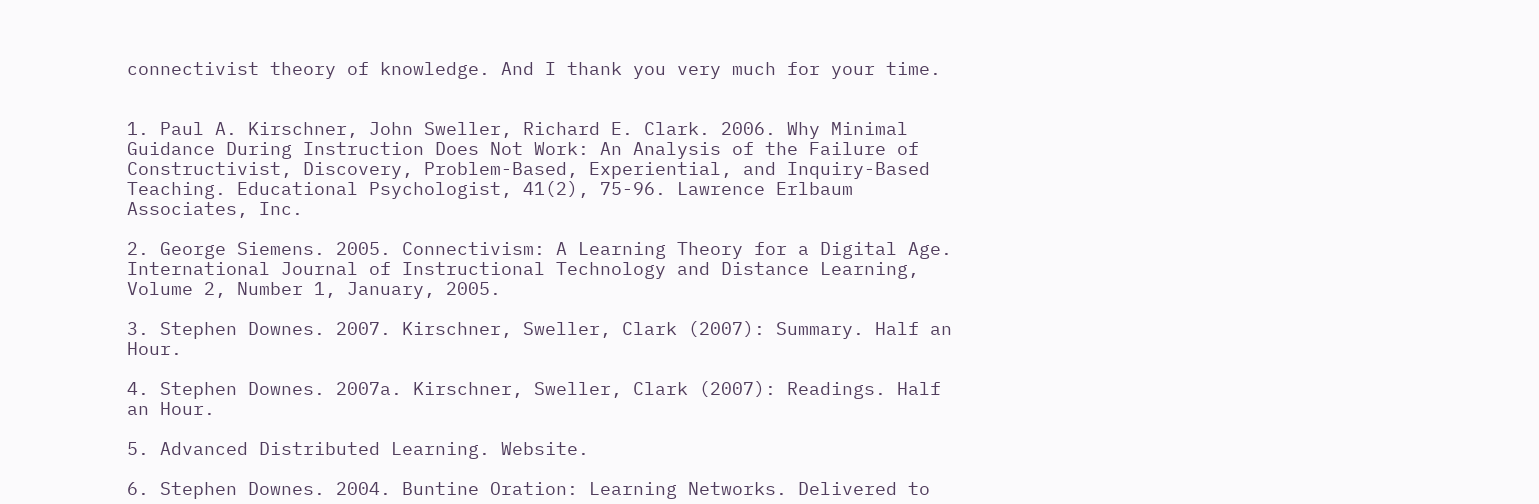connectivist theory of knowledge. And I thank you very much for your time.


1. Paul A. Kirschner, John Sweller, Richard E. Clark. 2006. Why Minimal Guidance During Instruction Does Not Work: An Analysis of the Failure of Constructivist, Discovery, Problem-Based, Experiential, and Inquiry-Based Teaching. Educational Psychologist, 41(2), 75-96. Lawrence Erlbaum Associates, Inc.

2. George Siemens. 2005. Connectivism: A Learning Theory for a Digital Age. International Journal of Instructional Technology and Distance Learning, Volume 2, Number 1, January, 2005.

3. Stephen Downes. 2007. Kirschner, Sweller, Clark (2007): Summary. Half an Hour.

4. Stephen Downes. 2007a. Kirschner, Sweller, Clark (2007): Readings. Half an Hour.

5. Advanced Distributed Learning. Website.

6. Stephen Downes. 2004. Buntine Oration: Learning Networks. Delivered to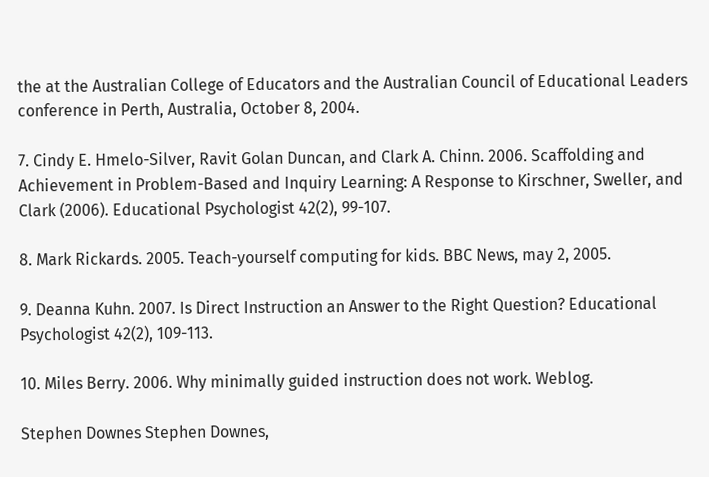the at the Australian College of Educators and the Australian Council of Educational Leaders conference in Perth, Australia, October 8, 2004.

7. Cindy E. Hmelo-Silver, Ravit Golan Duncan, and Clark A. Chinn. 2006. Scaffolding and Achievement in Problem-Based and Inquiry Learning: A Response to Kirschner, Sweller, and Clark (2006). Educational Psychologist 42(2), 99-107.

8. Mark Rickards. 2005. Teach-yourself computing for kids. BBC News, may 2, 2005.

9. Deanna Kuhn. 2007. Is Direct Instruction an Answer to the Right Question? Educational Psychologist 42(2), 109-113.

10. Miles Berry. 2006. Why minimally guided instruction does not work. Weblog.

Stephen Downes Stephen Downes,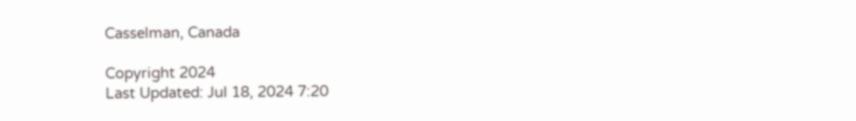Casselman, Canada

Copyright 2024
Last Updated: Jul 18, 2024 7:20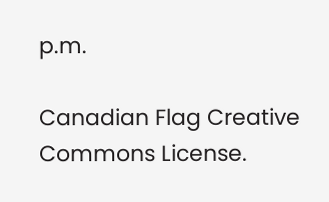p.m.

Canadian Flag Creative Commons License.